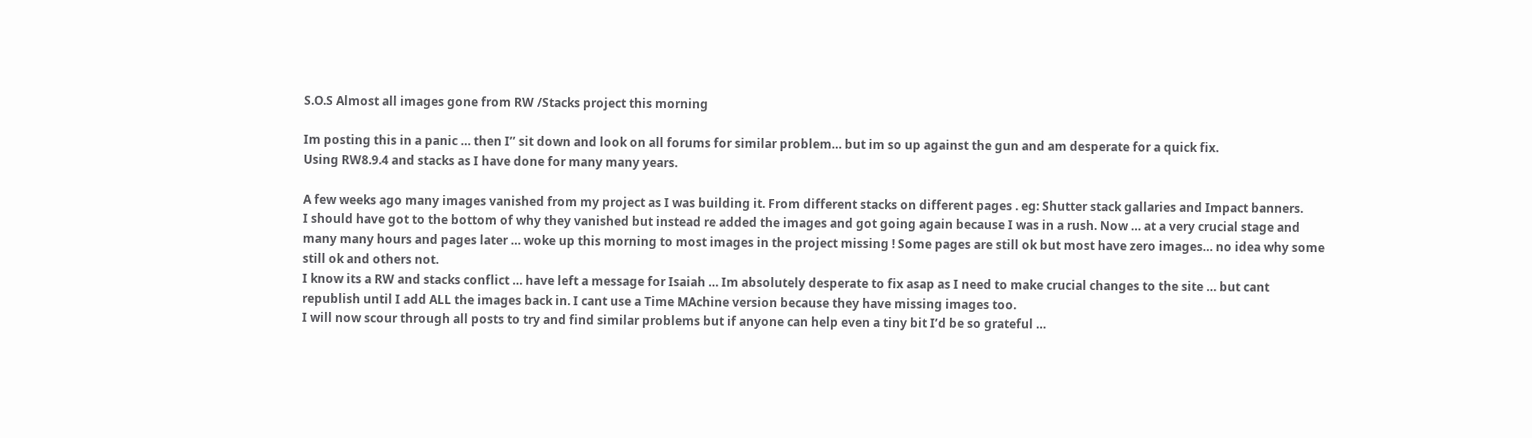S.O.S Almost all images gone from RW /Stacks project this morning

Im posting this in a panic … then I’’ sit down and look on all forums for similar problem… but im so up against the gun and am desperate for a quick fix.
Using RW8.9.4 and stacks as I have done for many many years.

A few weeks ago many images vanished from my project as I was building it. From different stacks on different pages . eg: Shutter stack gallaries and Impact banners.
I should have got to the bottom of why they vanished but instead re added the images and got going again because I was in a rush. Now … at a very crucial stage and many many hours and pages later … woke up this morning to most images in the project missing ! Some pages are still ok but most have zero images… no idea why some still ok and others not.
I know its a RW and stacks conflict … have left a message for Isaiah … Im absolutely desperate to fix asap as I need to make crucial changes to the site … but cant republish until I add ALL the images back in. I cant use a Time MAchine version because they have missing images too.
I will now scour through all posts to try and find similar problems but if anyone can help even a tiny bit I’d be so grateful …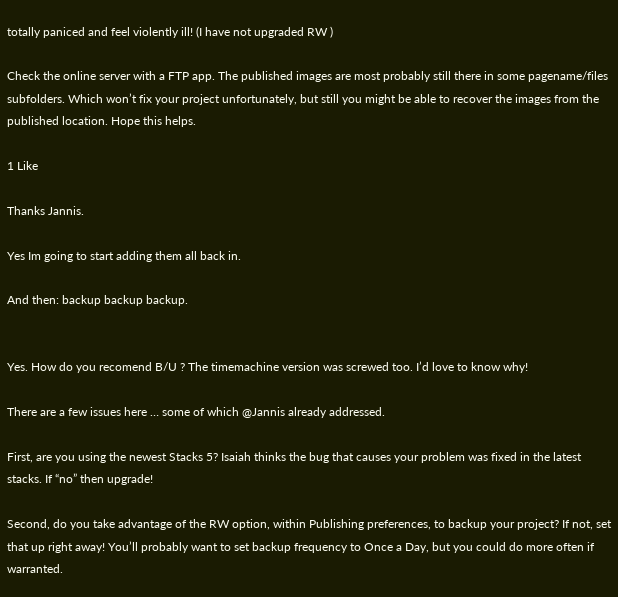totally paniced and feel violently ill! (I have not upgraded RW )

Check the online server with a FTP app. The published images are most probably still there in some pagename/files subfolders. Which won’t fix your project unfortunately, but still you might be able to recover the images from the published location. Hope this helps.

1 Like

Thanks Jannis.

Yes Im going to start adding them all back in.

And then: backup backup backup.


Yes. How do you recomend B/U ? The timemachine version was screwed too. I’d love to know why!

There are a few issues here … some of which @Jannis already addressed.

First, are you using the newest Stacks 5? Isaiah thinks the bug that causes your problem was fixed in the latest stacks. If “no” then upgrade!

Second, do you take advantage of the RW option, within Publishing preferences, to backup your project? If not, set that up right away! You’ll probably want to set backup frequency to Once a Day, but you could do more often if warranted.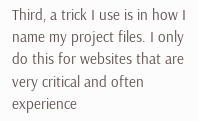Third, a trick I use is in how I name my project files. I only do this for websites that are very critical and often experience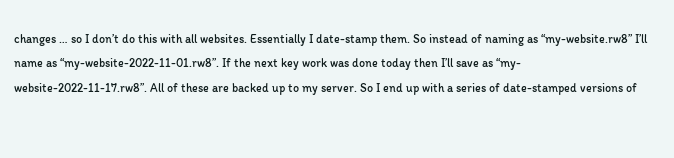changes … so I don’t do this with all websites. Essentially I date-stamp them. So instead of naming as “my-website.rw8” I’ll name as “my-website-2022-11-01.rw8”. If the next key work was done today then I’ll save as “my-website-2022-11-17.rw8”. All of these are backed up to my server. So I end up with a series of date-stamped versions of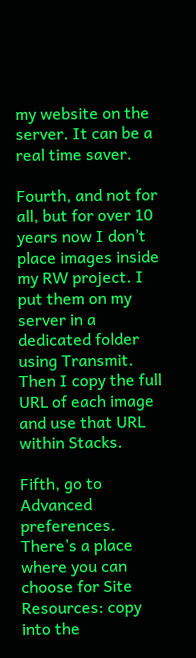my website on the server. It can be a real time saver.

Fourth, and not for all, but for over 10 years now I don’t place images inside my RW project. I put them on my server in a dedicated folder using Transmit. Then I copy the full URL of each image and use that URL within Stacks.

Fifth, go to Advanced preferences. There’s a place where you can choose for Site Resources: copy into the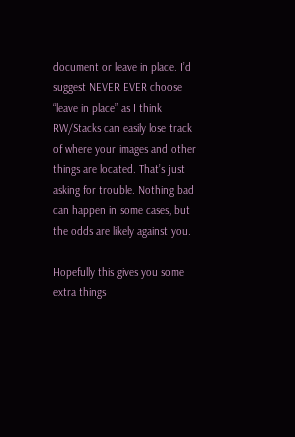document or leave in place. I’d suggest NEVER EVER choose “leave in place” as I think RW/Stacks can easily lose track of where your images and other things are located. That’s just asking for trouble. Nothing bad can happen in some cases, but the odds are likely against you.

Hopefully this gives you some extra things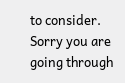to consider. Sorry you are going through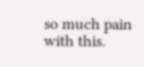so much pain with this.